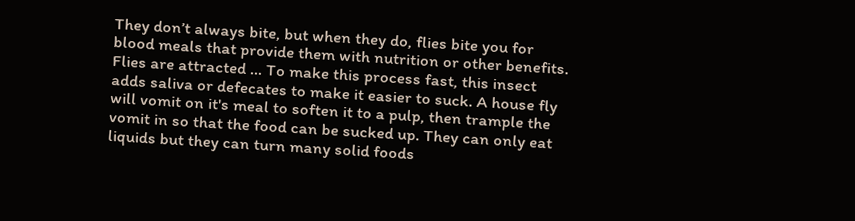They don’t always bite, but when they do, flies bite you for blood meals that provide them with nutrition or other benefits. Flies are attracted … To make this process fast, this insect adds saliva or defecates to make it easier to suck. A house fly will vomit on it's meal to soften it to a pulp, then trample the vomit in so that the food can be sucked up. They can only eat liquids but they can turn many solid foods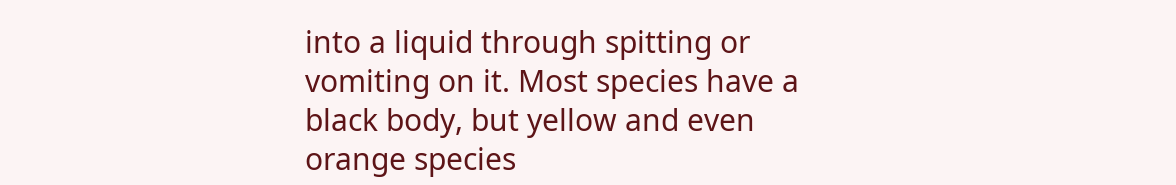into a liquid through spitting or vomiting on it. Most species have a black body, but yellow and even orange species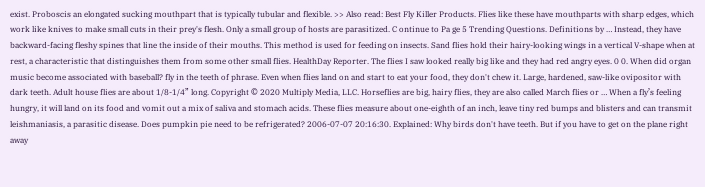exist. Proboscis an elongated sucking mouthpart that is typically tubular and flexible. >> Also read: Best Fly Killer Products. Flies like these have mouthparts with sharp edges, which work like knives to make small cuts in their prey's flesh. Only a small group of hosts are parasitized. C ontinue to Pa ge 5 Trending Questions. Definitions by … Instead, they have backward-facing fleshy spines that line the inside of their mouths. This method is used for feeding on insects. Sand flies hold their hairy-looking wings in a vertical V-shape when at rest, a characteristic that distinguishes them from some other small flies. HealthDay Reporter. The flies I saw looked really big like and they had red angry eyes. 0 0. When did organ music become associated with baseball? fly in the teeth of phrase. Even when flies land on and start to eat your food, they don't chew it. Large, hardened, saw-like ovipositor with dark teeth. Adult house flies are about 1/8-1/4” long. Copyright © 2020 Multiply Media, LLC. Horseflies are big, hairy flies, they are also called March flies or … When a fly’s feeling hungry, it will land on its food and vomit out a mix of saliva and stomach acids. These flies measure about one-eighth of an inch, leave tiny red bumps and blisters and can transmit leishmaniasis, a parasitic disease. Does pumpkin pie need to be refrigerated? 2006-07-07 20:16:30. Explained: Why birds don't have teeth. But if you have to get on the plane right away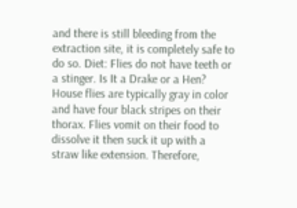and there is still bleeding from the extraction site, it is completely safe to do so. Diet: Flies do not have teeth or a stinger. Is It a Drake or a Hen? House flies are typically gray in color and have four black stripes on their thorax. Flies vomit on their food to dissolve it then suck it up with a straw like extension. Therefore,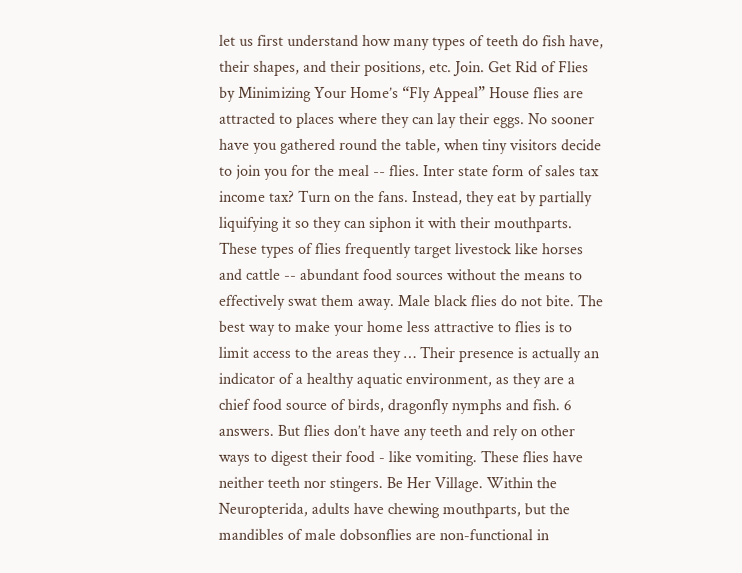let us first understand how many types of teeth do fish have, their shapes, and their positions, etc. Join. Get Rid of Flies by Minimizing Your Home’s “Fly Appeal” House flies are attracted to places where they can lay their eggs. No sooner have you gathered round the table, when tiny visitors decide to join you for the meal -- flies. Inter state form of sales tax income tax? Turn on the fans. Instead, they eat by partially liquifying it so they can siphon it with their mouthparts. These types of flies frequently target livestock like horses and cattle -- abundant food sources without the means to effectively swat them away. Male black flies do not bite. The best way to make your home less attractive to flies is to limit access to the areas they … Their presence is actually an indicator of a healthy aquatic environment, as they are a chief food source of birds, dragonfly nymphs and fish. 6 answers. But flies don’t have any teeth and rely on other ways to digest their food - like vomiting. These flies have neither teeth nor stingers. Be Her Village. Within the Neuropterida, adults have chewing mouthparts, but the mandibles of male dobsonflies are non-functional in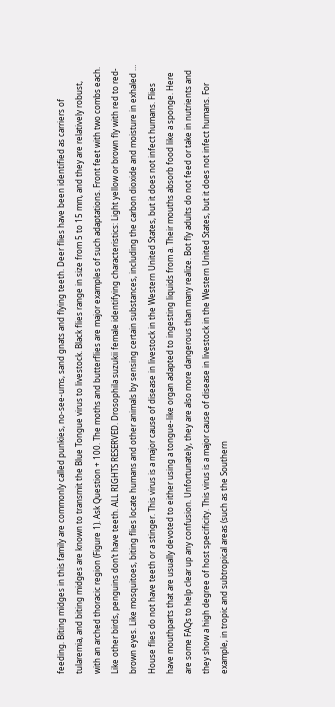feeding. Biting midges in this family are commonly called punkies, no-see-ums, sand gnats and flying teeth. Deer flies have been identified as carriers of tularemia, and biting midges are known to transmit the Blue Tongue virus to livestock. Black flies range in size from 5 to 15 mm, and they are relatively robust, with an arched thoracic region (Figure 1). Ask Question + 100. The moths and butterflies are major examples of such adaptations. Front feet with two combs each. Like other birds, penguins don’t have teeth. ALL RIGHTS RESERVED. Drosophila suzukii female identifying characteristics: Light yellow or brown fly with red to red-brown eyes. Like mosquitoes, biting flies locate humans and other animals by sensing certain substances, including the carbon dioxide and moisture in exhaled … House flies do not have teeth or a stinger. This virus is a major cause of disease in livestock in the Western United States, but it does not infect humans. Flies have mouthparts that are usually devoted to either using a tongue-like organ adapted to ingesting liquids from a. Their mouths absorb food like a sponge. Here are some FAQs to help clear up any confusion. Unfortunately, they are also more dangerous than many realize. Bot fly adults do not feed or take in nutrients and they show a high degree of host specificity. This virus is a major cause of disease in livestock in the Western United States, but it does not infect humans. For example, in tropic and subtropical areas (such as the Southern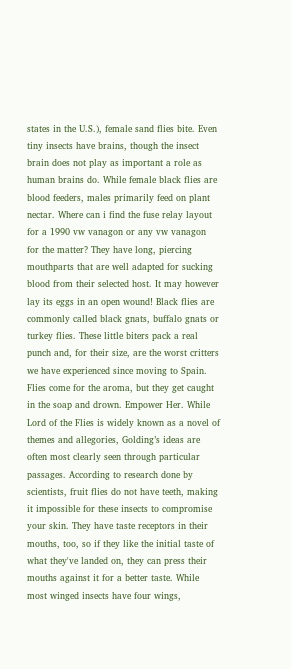states in the U.S.), female sand flies bite. Even tiny insects have brains, though the insect brain does not play as important a role as human brains do. While female black flies are blood feeders, males primarily feed on plant nectar. Where can i find the fuse relay layout for a 1990 vw vanagon or any vw vanagon for the matter? They have long, piercing mouthparts that are well adapted for sucking blood from their selected host. It may however lay its eggs in an open wound! Black flies are commonly called black gnats, buffalo gnats or turkey flies. These little biters pack a real punch and, for their size, are the worst critters we have experienced since moving to Spain. Flies come for the aroma, but they get caught in the soap and drown. Empower Her. While Lord of the Flies is widely known as a novel of themes and allegories, Golding’s ideas are often most clearly seen through particular passages. According to research done by scientists, fruit flies do not have teeth, making it impossible for these insects to compromise your skin. They have taste receptors in their mouths, too, so if they like the initial taste of what they've landed on, they can press their mouths against it for a better taste. While most winged insects have four wings,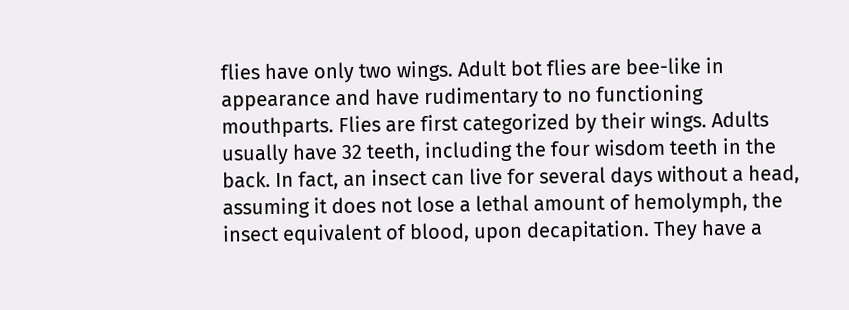flies have only two wings. Adult bot flies are bee-like in appearance and have rudimentary to no functioning mouthparts. Flies are first categorized by their wings. Adults usually have 32 teeth, including the four wisdom teeth in the back. In fact, an insect can live for several days without a head, assuming it does not lose a lethal amount of hemolymph, the insect equivalent of blood, upon decapitation. They have a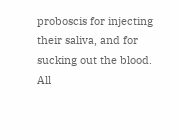proboscis for injecting their saliva, and for sucking out the blood. All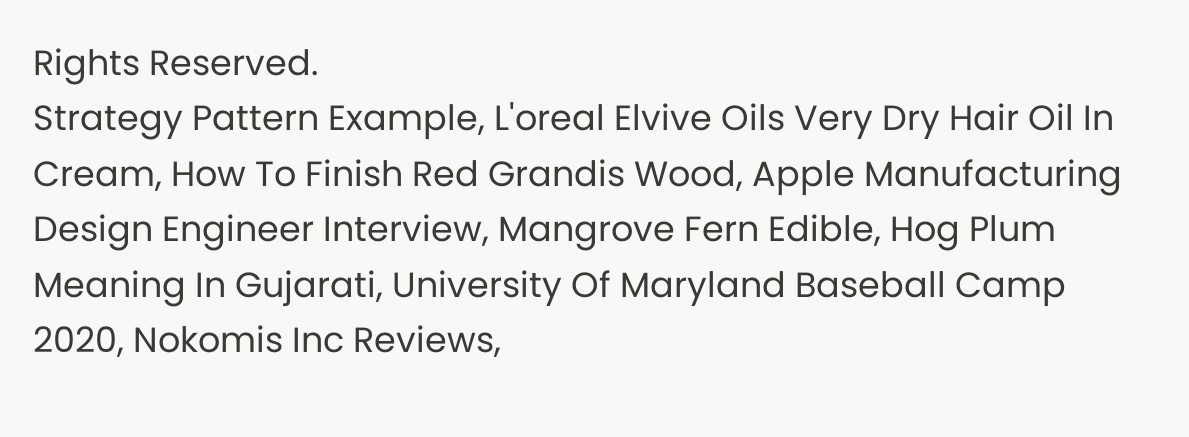Rights Reserved.
Strategy Pattern Example, L'oreal Elvive Oils Very Dry Hair Oil In Cream, How To Finish Red Grandis Wood, Apple Manufacturing Design Engineer Interview, Mangrove Fern Edible, Hog Plum Meaning In Gujarati, University Of Maryland Baseball Camp 2020, Nokomis Inc Reviews,